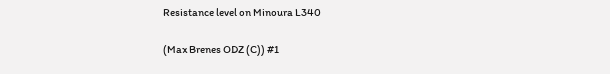Resistance level on Minoura L340

(Max Brenes ODZ (C)) #1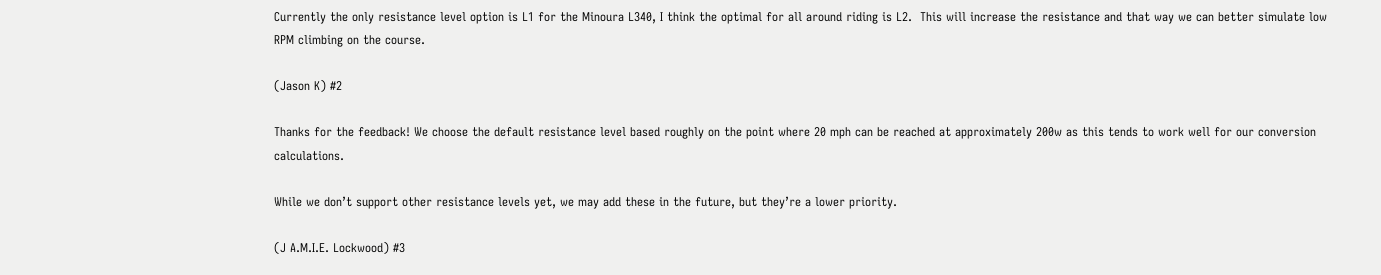Currently the only resistance level option is L1 for the Minoura L340, I think the optimal for all around riding is L2.  This will increase the resistance and that way we can better simulate low RPM climbing on the course.

(Jason K) #2

Thanks for the feedback! We choose the default resistance level based roughly on the point where 20 mph can be reached at approximately 200w as this tends to work well for our conversion calculations.

While we don’t support other resistance levels yet, we may add these in the future, but they’re a lower priority.

(J A.M.I.E. Lockwood) #3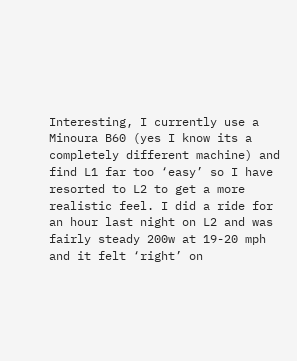Interesting, I currently use a Minoura B60 (yes I know its a completely different machine) and find L1 far too ‘easy’ so I have resorted to L2 to get a more realistic feel. I did a ride for an hour last night on L2 and was fairly steady 200w at 19-20 mph and it felt ‘right’ on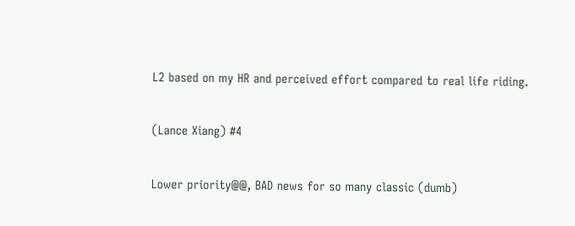L2 based on my HR and perceived effort compared to real life riding.

(Lance Xiang) #4

Lower priority@@, BAD news for so many classic (dumb)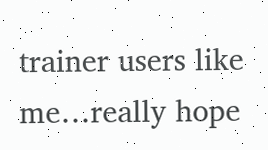trainer users like me…really hope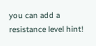you can add a resistance level hint!